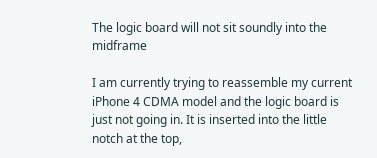The logic board will not sit soundly into the midframe

I am currently trying to reassemble my current iPhone 4 CDMA model and the logic board is just not going in. It is inserted into the little notch at the top,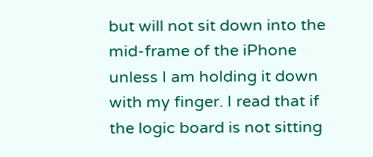but will not sit down into the mid-frame of the iPhone unless I am holding it down with my finger. I read that if the logic board is not sitting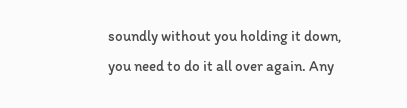soundly without you holding it down, you need to do it all over again. Any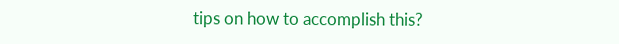tips on how to accomplish this?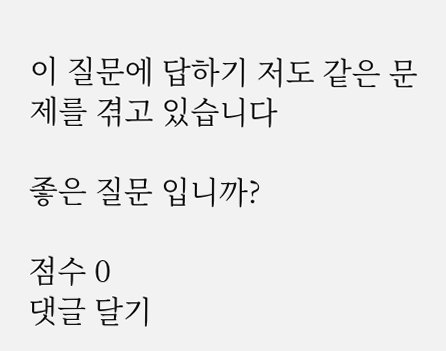이 질문에 답하기 저도 같은 문제를 겪고 있습니다

좋은 질문 입니까?

점수 0
댓글 달기